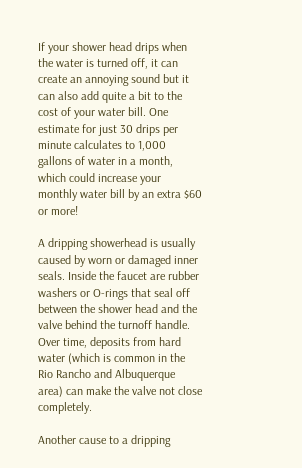If your shower head drips when the water is turned off, it can create an annoying sound but it can also add quite a bit to the cost of your water bill. One estimate for just 30 drips per minute calculates to 1,000 gallons of water in a month, which could increase your monthly water bill by an extra $60 or more!

A dripping showerhead is usually caused by worn or damaged inner seals. Inside the faucet are rubber washers or O-rings that seal off between the shower head and the valve behind the turnoff handle. Over time, deposits from hard water (which is common in the Rio Rancho and Albuquerque area) can make the valve not close completely.

Another cause to a dripping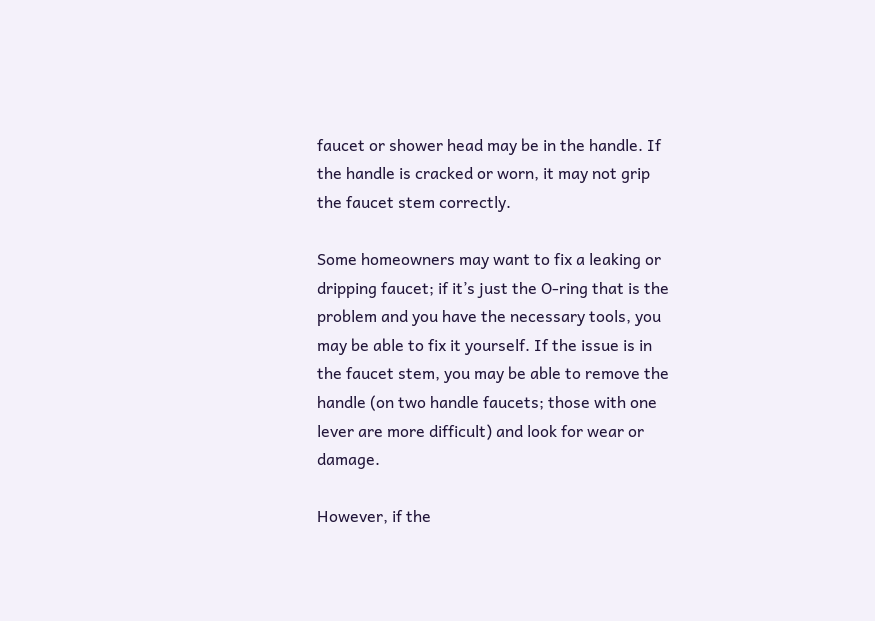faucet or shower head may be in the handle. If the handle is cracked or worn, it may not grip the faucet stem correctly.

Some homeowners may want to fix a leaking or dripping faucet; if it’s just the O-ring that is the problem and you have the necessary tools, you may be able to fix it yourself. If the issue is in the faucet stem, you may be able to remove the handle (on two handle faucets; those with one lever are more difficult) and look for wear or damage.

However, if the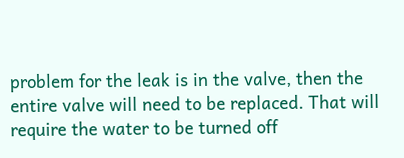problem for the leak is in the valve, then the entire valve will need to be replaced. That will require the water to be turned off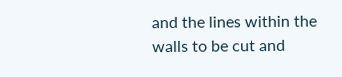and the lines within the walls to be cut and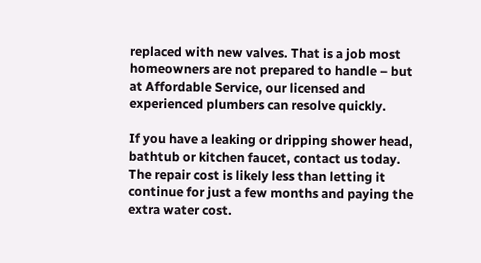replaced with new valves. That is a job most homeowners are not prepared to handle – but at Affordable Service, our licensed and experienced plumbers can resolve quickly.

If you have a leaking or dripping shower head, bathtub or kitchen faucet, contact us today. The repair cost is likely less than letting it continue for just a few months and paying the extra water cost.